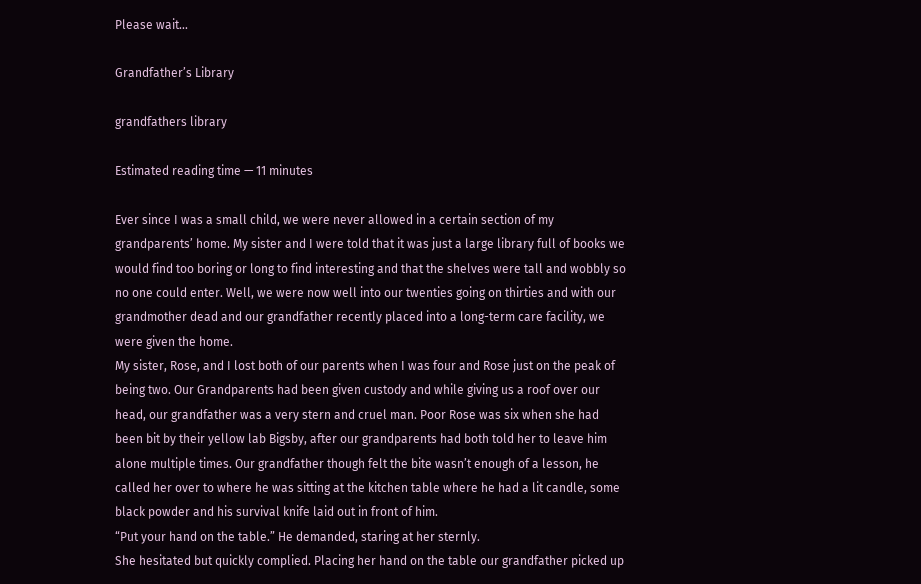Please wait...

Grandfather’s Library

grandfathers library

Estimated reading time — 11 minutes

Ever since I was a small child, we were never allowed in a certain section of my grandparents’ home. My sister and I were told that it was just a large library full of books we would find too boring or long to find interesting and that the shelves were tall and wobbly so no one could enter. Well, we were now well into our twenties going on thirties and with our grandmother dead and our grandfather recently placed into a long-term care facility, we were given the home.
My sister, Rose, and I lost both of our parents when I was four and Rose just on the peak of being two. Our Grandparents had been given custody and while giving us a roof over our head, our grandfather was a very stern and cruel man. Poor Rose was six when she had been bit by their yellow lab Bigsby, after our grandparents had both told her to leave him alone multiple times. Our grandfather though felt the bite wasn’t enough of a lesson, he called her over to where he was sitting at the kitchen table where he had a lit candle, some black powder and his survival knife laid out in front of him.
“Put your hand on the table.” He demanded, staring at her sternly.
She hesitated but quickly complied. Placing her hand on the table our grandfather picked up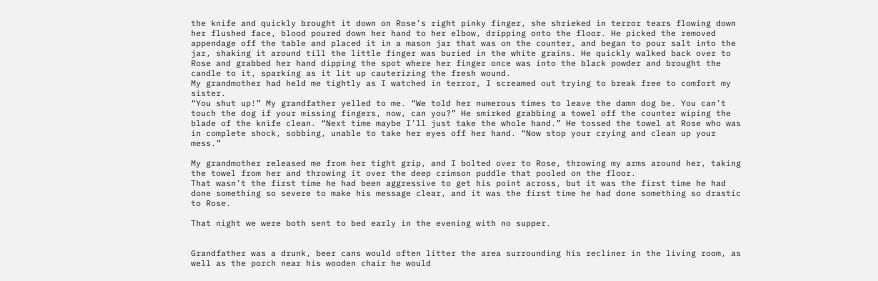the knife and quickly brought it down on Rose’s right pinky finger, she shrieked in terror tears flowing down her flushed face, blood poured down her hand to her elbow, dripping onto the floor. He picked the removed appendage off the table and placed it in a mason jar that was on the counter, and began to pour salt into the jar, shaking it around till the little finger was buried in the white grains. He quickly walked back over to Rose and grabbed her hand dipping the spot where her finger once was into the black powder and brought the candle to it, sparking as it lit up cauterizing the fresh wound.
My grandmother had held me tightly as I watched in terror, I screamed out trying to break free to comfort my sister.
“You shut up!” My grandfather yelled to me. “We told her numerous times to leave the damn dog be. You can’t touch the dog if your missing fingers, now, can you?” He smirked grabbing a towel off the counter wiping the blade of the knife clean. “Next time maybe I’ll just take the whole hand.” He tossed the towel at Rose who was in complete shock, sobbing, unable to take her eyes off her hand. “Now stop your crying and clean up your mess.”

My grandmother released me from her tight grip, and I bolted over to Rose, throwing my arms around her, taking the towel from her and throwing it over the deep crimson puddle that pooled on the floor.
That wasn’t the first time he had been aggressive to get his point across, but it was the first time he had done something so severe to make his message clear, and it was the first time he had done something so drastic to Rose.

That night we were both sent to bed early in the evening with no supper.


Grandfather was a drunk, beer cans would often litter the area surrounding his recliner in the living room, as well as the porch near his wooden chair he would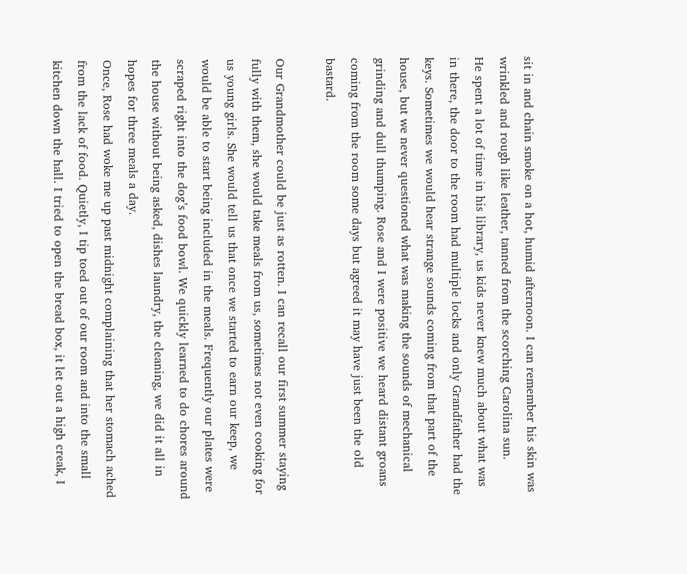sit in and chain smoke on a hot, humid afternoon. I can remember his skin was wrinkled and rough like leather, tanned from the scorching Carolina sun.
He spent a lot of time in his library, us kids never knew much about what was in there, the door to the room had multiple locks and only Grandfather had the keys. Sometimes we would hear strange sounds coming from that part of the house, but we never questioned what was making the sounds of mechanical grinding and dull thumping. Rose and I were positive we heard distant groans coming from the room some days but agreed it may have just been the old bastard.

Our Grandmother could be just as rotten. I can recall our first summer staying fully with them, she would take meals from us, sometimes not even cooking for us young girls. She would tell us that once we started to earn our keep, we would be able to start being included in the meals. Frequently our plates were scraped right into the dog’s food bowl. We quickly learned to do chores around the house without being asked, dishes laundry, the cleaning, we did it all in hopes for three meals a day.
Once, Rose had woke me up past midnight complaining that her stomach ached from the lack of food. Quietly, I tip toed out of our room and into the small kitchen down the hall. I tried to open the bread box, it let out a high creak, I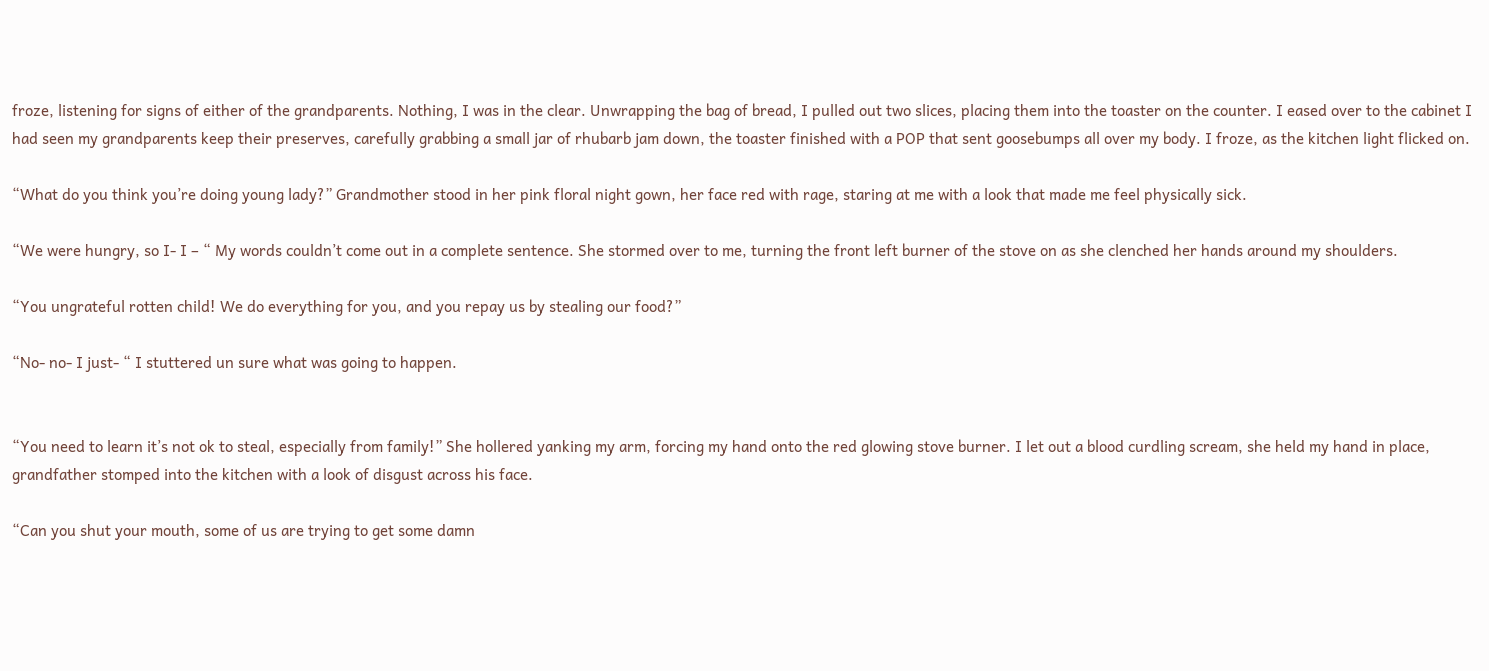froze, listening for signs of either of the grandparents. Nothing, I was in the clear. Unwrapping the bag of bread, I pulled out two slices, placing them into the toaster on the counter. I eased over to the cabinet I had seen my grandparents keep their preserves, carefully grabbing a small jar of rhubarb jam down, the toaster finished with a POP that sent goosebumps all over my body. I froze, as the kitchen light flicked on.

“What do you think you’re doing young lady?” Grandmother stood in her pink floral night gown, her face red with rage, staring at me with a look that made me feel physically sick.

“We were hungry, so I- I – “ My words couldn’t come out in a complete sentence. She stormed over to me, turning the front left burner of the stove on as she clenched her hands around my shoulders.

“You ungrateful rotten child! We do everything for you, and you repay us by stealing our food?”

“No- no- I just- “ I stuttered un sure what was going to happen.


“You need to learn it’s not ok to steal, especially from family!” She hollered yanking my arm, forcing my hand onto the red glowing stove burner. I let out a blood curdling scream, she held my hand in place, grandfather stomped into the kitchen with a look of disgust across his face.

“Can you shut your mouth, some of us are trying to get some damn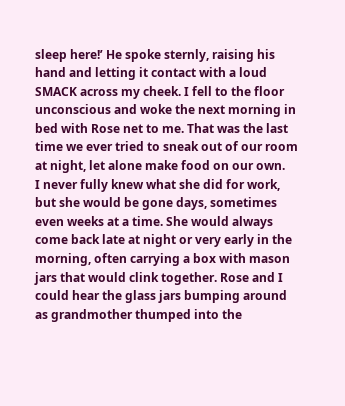sleep here!’ He spoke sternly, raising his hand and letting it contact with a loud SMACK across my cheek. I fell to the floor unconscious and woke the next morning in bed with Rose net to me. That was the last time we ever tried to sneak out of our room at night, let alone make food on our own.
I never fully knew what she did for work, but she would be gone days, sometimes even weeks at a time. She would always come back late at night or very early in the morning, often carrying a box with mason jars that would clink together. Rose and I could hear the glass jars bumping around as grandmother thumped into the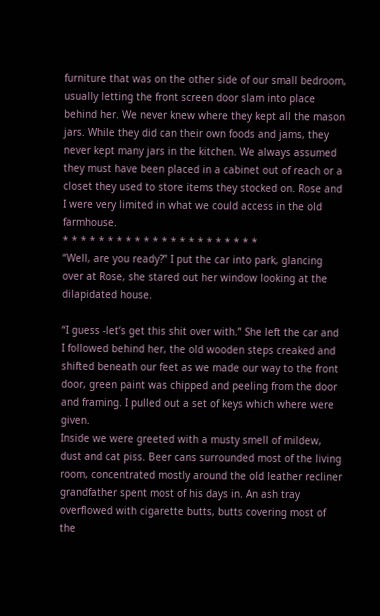furniture that was on the other side of our small bedroom, usually letting the front screen door slam into place behind her. We never knew where they kept all the mason jars. While they did can their own foods and jams, they never kept many jars in the kitchen. We always assumed they must have been placed in a cabinet out of reach or a closet they used to store items they stocked on. Rose and I were very limited in what we could access in the old farmhouse.
* * * * * * * * * * * * * * * * * * * * * *
“Well, are you ready?” I put the car into park, glancing over at Rose, she stared out her window looking at the dilapidated house.

“I guess -let’s get this shit over with.” She left the car and I followed behind her, the old wooden steps creaked and shifted beneath our feet as we made our way to the front door, green paint was chipped and peeling from the door and framing. I pulled out a set of keys which where were given.
Inside we were greeted with a musty smell of mildew, dust and cat piss. Beer cans surrounded most of the living room, concentrated mostly around the old leather recliner grandfather spent most of his days in. An ash tray overflowed with cigarette butts, butts covering most of the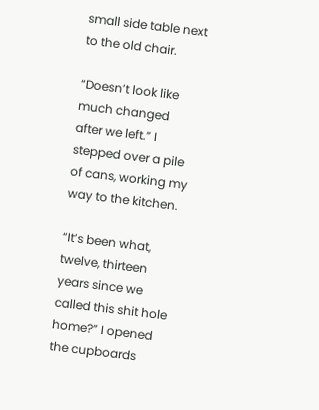small side table next to the old chair.

“Doesn’t look like much changed after we left.” I stepped over a pile of cans, working my way to the kitchen.

“It’s been what, twelve, thirteen years since we called this shit hole home?” I opened the cupboards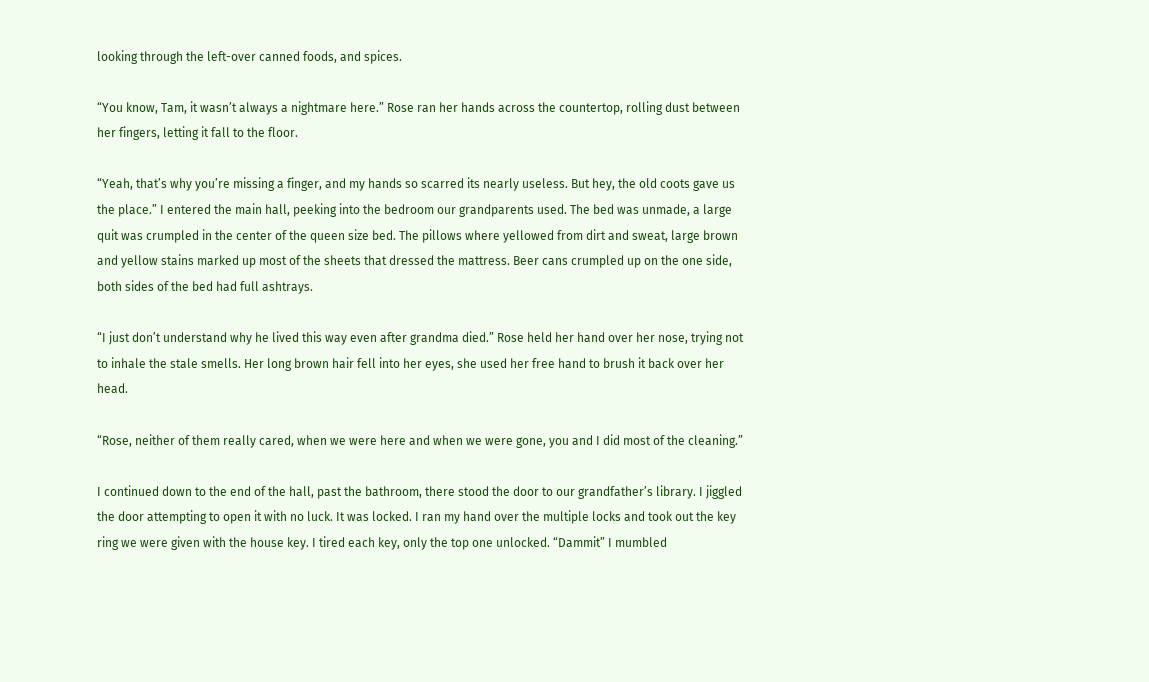looking through the left-over canned foods, and spices.

“You know, Tam, it wasn’t always a nightmare here.” Rose ran her hands across the countertop, rolling dust between her fingers, letting it fall to the floor.

“Yeah, that’s why you’re missing a finger, and my hands so scarred its nearly useless. But hey, the old coots gave us the place.” I entered the main hall, peeking into the bedroom our grandparents used. The bed was unmade, a large quit was crumpled in the center of the queen size bed. The pillows where yellowed from dirt and sweat, large brown and yellow stains marked up most of the sheets that dressed the mattress. Beer cans crumpled up on the one side, both sides of the bed had full ashtrays.

“I just don’t understand why he lived this way even after grandma died.” Rose held her hand over her nose, trying not to inhale the stale smells. Her long brown hair fell into her eyes, she used her free hand to brush it back over her head.

“Rose, neither of them really cared, when we were here and when we were gone, you and I did most of the cleaning.”

I continued down to the end of the hall, past the bathroom, there stood the door to our grandfather’s library. I jiggled the door attempting to open it with no luck. It was locked. I ran my hand over the multiple locks and took out the key ring we were given with the house key. I tired each key, only the top one unlocked. “Dammit” I mumbled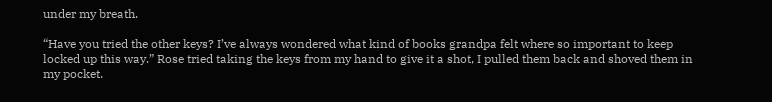under my breath.

“Have you tried the other keys? I’ve always wondered what kind of books grandpa felt where so important to keep locked up this way.” Rose tried taking the keys from my hand to give it a shot, I pulled them back and shoved them in my pocket.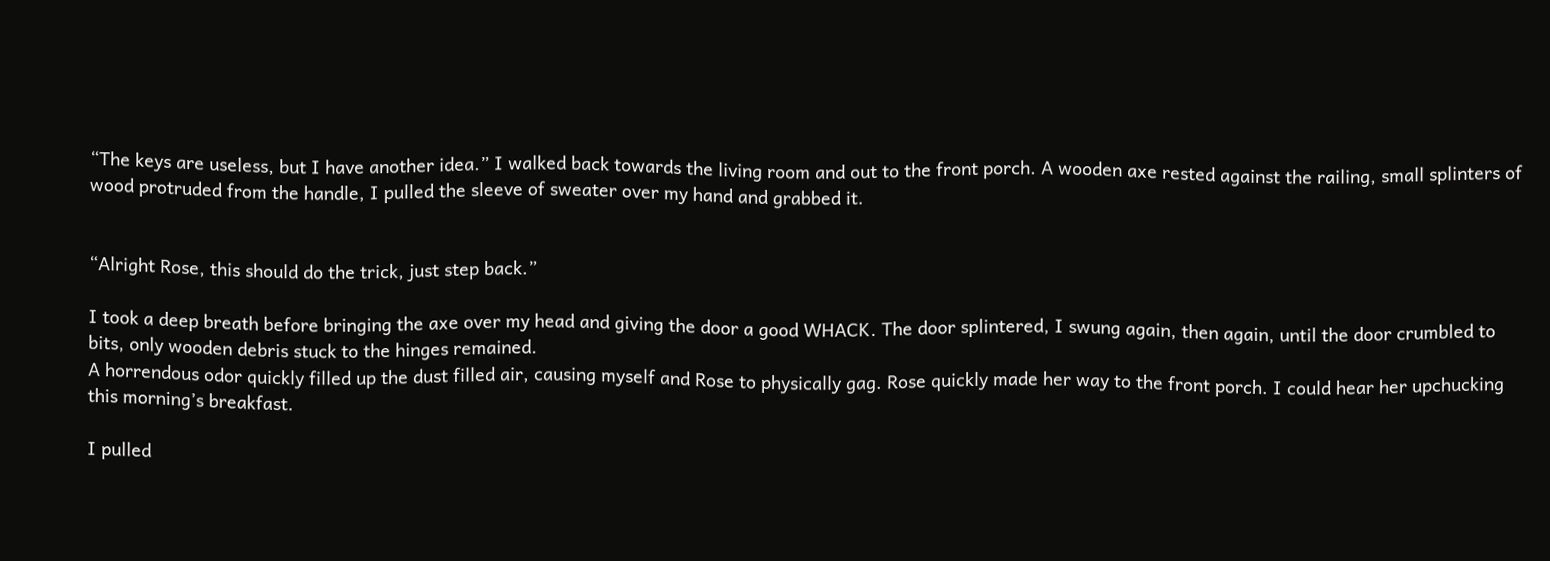“The keys are useless, but I have another idea.” I walked back towards the living room and out to the front porch. A wooden axe rested against the railing, small splinters of wood protruded from the handle, I pulled the sleeve of sweater over my hand and grabbed it.


“Alright Rose, this should do the trick, just step back.”

I took a deep breath before bringing the axe over my head and giving the door a good WHACK. The door splintered, I swung again, then again, until the door crumbled to bits, only wooden debris stuck to the hinges remained.
A horrendous odor quickly filled up the dust filled air, causing myself and Rose to physically gag. Rose quickly made her way to the front porch. I could hear her upchucking this morning’s breakfast.

I pulled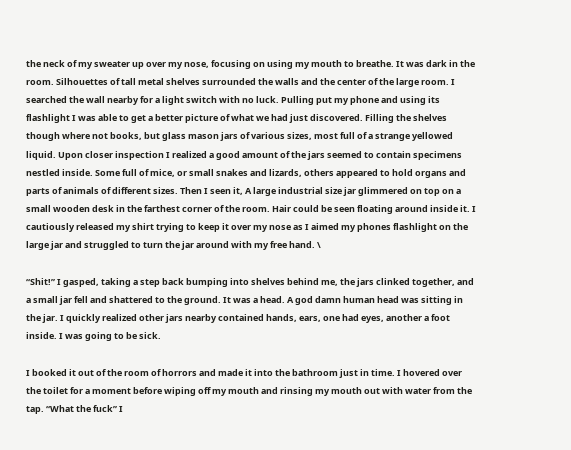the neck of my sweater up over my nose, focusing on using my mouth to breathe. It was dark in the room. Silhouettes of tall metal shelves surrounded the walls and the center of the large room. I searched the wall nearby for a light switch with no luck. Pulling put my phone and using its flashlight I was able to get a better picture of what we had just discovered. Filling the shelves though where not books, but glass mason jars of various sizes, most full of a strange yellowed liquid. Upon closer inspection I realized a good amount of the jars seemed to contain specimens nestled inside. Some full of mice, or small snakes and lizards, others appeared to hold organs and parts of animals of different sizes. Then I seen it, A large industrial size jar glimmered on top on a small wooden desk in the farthest corner of the room. Hair could be seen floating around inside it. I cautiously released my shirt trying to keep it over my nose as I aimed my phones flashlight on the large jar and struggled to turn the jar around with my free hand. \

“Shit!” I gasped, taking a step back bumping into shelves behind me, the jars clinked together, and a small jar fell and shattered to the ground. It was a head. A god damn human head was sitting in the jar. I quickly realized other jars nearby contained hands, ears, one had eyes, another a foot inside. I was going to be sick.

I booked it out of the room of horrors and made it into the bathroom just in time. I hovered over the toilet for a moment before wiping off my mouth and rinsing my mouth out with water from the tap. “What the fuck” I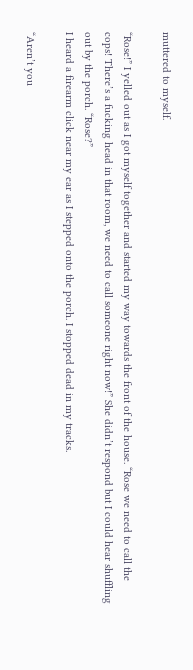muttered to myself.

“Rose!” I yelled out as I got myself together and started my way towards the front of the house. “Rose we need to call the cops! There’s a fucking head in that room, we need to call someone right now!” She didn’t respond but I could hear shuffling out by the porch. “Rose?”
I heard a firearm click near my ear as I stepped onto the porch. I stopped dead in my tracks.

“Aren’t you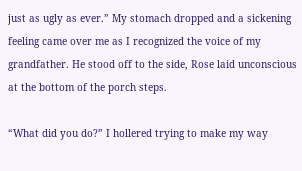just as ugly as ever.” My stomach dropped and a sickening feeling came over me as I recognized the voice of my grandfather. He stood off to the side, Rose laid unconscious at the bottom of the porch steps.

“What did you do?” I hollered trying to make my way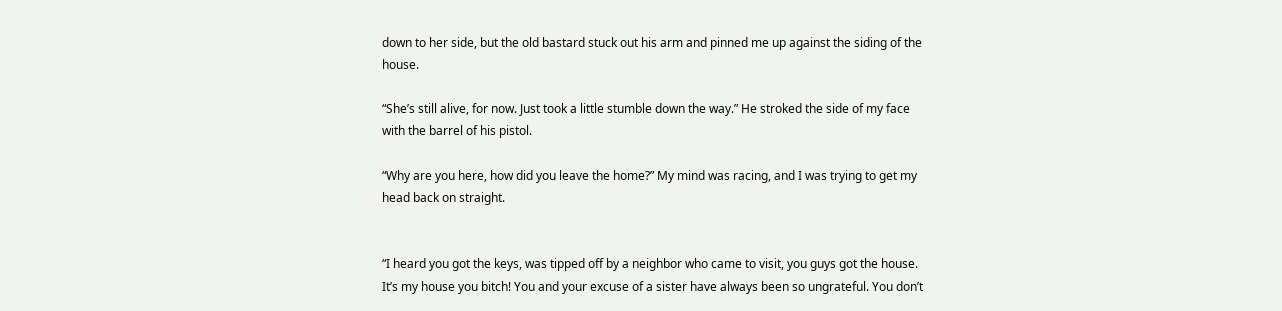down to her side, but the old bastard stuck out his arm and pinned me up against the siding of the house.

“She’s still alive, for now. Just took a little stumble down the way.” He stroked the side of my face with the barrel of his pistol.

“Why are you here, how did you leave the home?” My mind was racing, and I was trying to get my head back on straight.


“I heard you got the keys, was tipped off by a neighbor who came to visit, you guys got the house. It’s my house you bitch! You and your excuse of a sister have always been so ungrateful. You don’t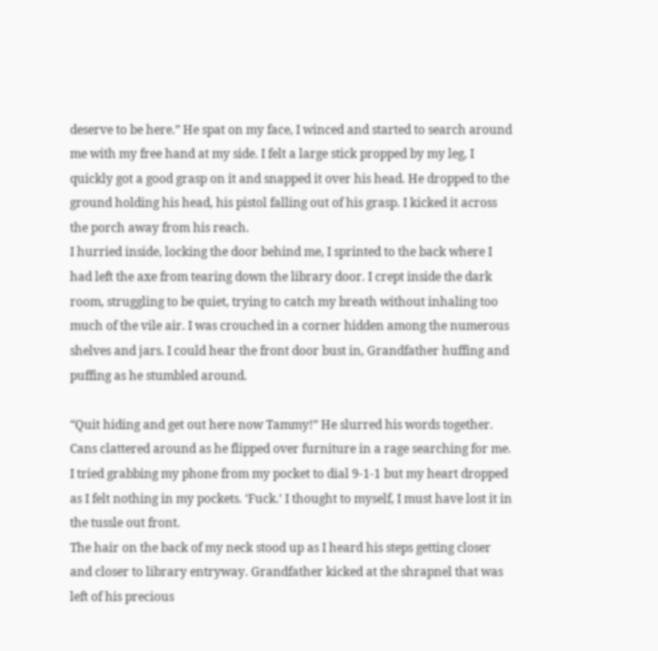deserve to be here.” He spat on my face, I winced and started to search around me with my free hand at my side. I felt a large stick propped by my leg, I quickly got a good grasp on it and snapped it over his head. He dropped to the ground holding his head, his pistol falling out of his grasp. I kicked it across the porch away from his reach.
I hurried inside, locking the door behind me, I sprinted to the back where I had left the axe from tearing down the library door. I crept inside the dark room, struggling to be quiet, trying to catch my breath without inhaling too much of the vile air. I was crouched in a corner hidden among the numerous shelves and jars. I could hear the front door bust in, Grandfather huffing and puffing as he stumbled around.

“Quit hiding and get out here now Tammy!” He slurred his words together. Cans clattered around as he flipped over furniture in a rage searching for me. I tried grabbing my phone from my pocket to dial 9-1-1 but my heart dropped as I felt nothing in my pockets. ‘Fuck.’ I thought to myself, I must have lost it in the tussle out front.
The hair on the back of my neck stood up as I heard his steps getting closer and closer to library entryway. Grandfather kicked at the shrapnel that was left of his precious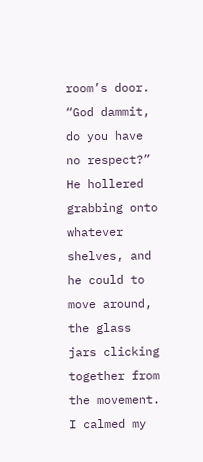room’s door. “God dammit, do you have no respect?” He hollered grabbing onto whatever shelves, and he could to move around, the glass jars clicking together from the movement.
I calmed my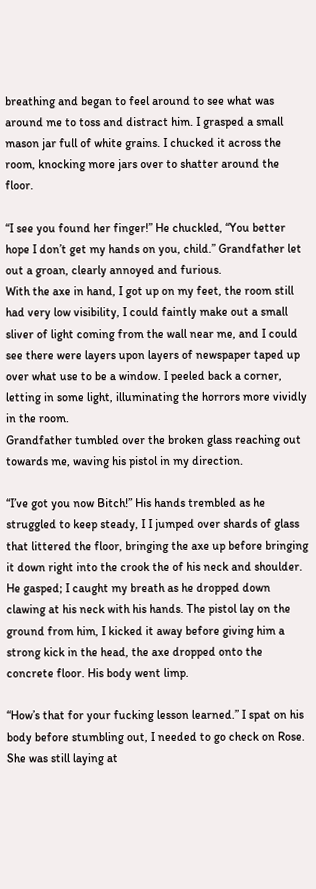breathing and began to feel around to see what was around me to toss and distract him. I grasped a small mason jar full of white grains. I chucked it across the room, knocking more jars over to shatter around the floor.

“I see you found her finger!” He chuckled, “You better hope I don’t get my hands on you, child.” Grandfather let out a groan, clearly annoyed and furious.
With the axe in hand, I got up on my feet, the room still had very low visibility, I could faintly make out a small sliver of light coming from the wall near me, and I could see there were layers upon layers of newspaper taped up over what use to be a window. I peeled back a corner, letting in some light, illuminating the horrors more vividly in the room.
Grandfather tumbled over the broken glass reaching out towards me, waving his pistol in my direction.

“I’ve got you now Bitch!” His hands trembled as he struggled to keep steady, I I jumped over shards of glass that littered the floor, bringing the axe up before bringing it down right into the crook the of his neck and shoulder. He gasped; I caught my breath as he dropped down clawing at his neck with his hands. The pistol lay on the ground from him, I kicked it away before giving him a strong kick in the head, the axe dropped onto the concrete floor. His body went limp.

“How’s that for your fucking lesson learned.” I spat on his body before stumbling out, I needed to go check on Rose.
She was still laying at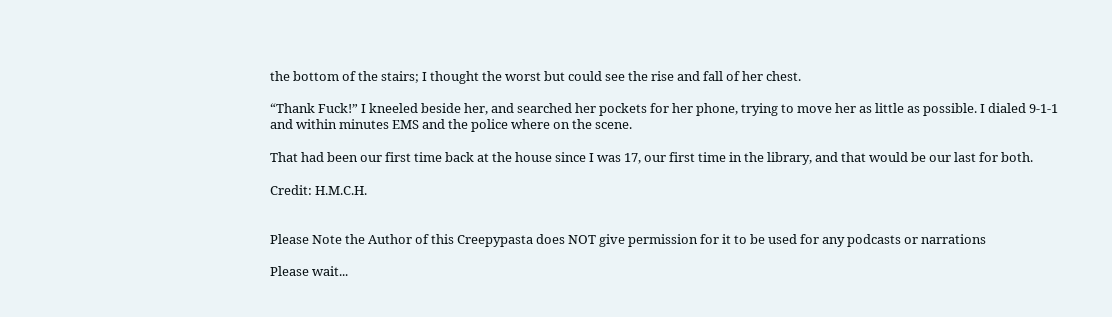the bottom of the stairs; I thought the worst but could see the rise and fall of her chest.

“Thank Fuck!” I kneeled beside her, and searched her pockets for her phone, trying to move her as little as possible. I dialed 9-1-1 and within minutes EMS and the police where on the scene.

That had been our first time back at the house since I was 17, our first time in the library, and that would be our last for both.

Credit: H.M.C.H.


Please Note the Author of this Creepypasta does NOT give permission for it to be used for any podcasts or narrations

Please wait...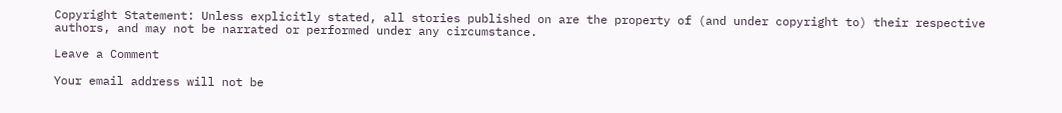Copyright Statement: Unless explicitly stated, all stories published on are the property of (and under copyright to) their respective authors, and may not be narrated or performed under any circumstance.

Leave a Comment

Your email address will not be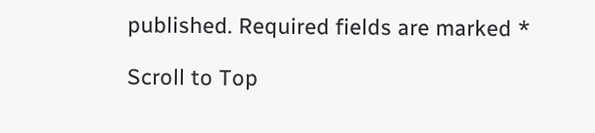published. Required fields are marked *

Scroll to Top